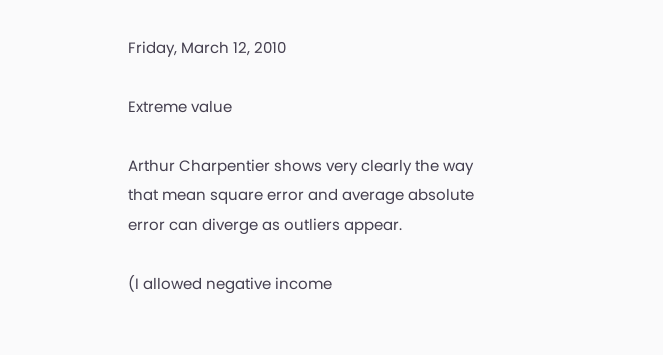Friday, March 12, 2010

Extreme value

Arthur Charpentier shows very clearly the way that mean square error and average absolute error can diverge as outliers appear.

(I allowed negative income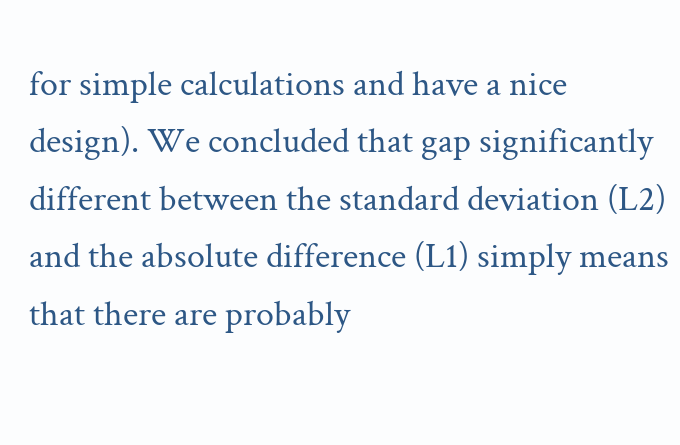for simple calculations and have a nice design). We concluded that gap significantly different between the standard deviation (L2) and the absolute difference (L1) simply means that there are probably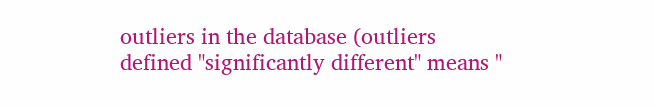outliers in the database (outliers defined "significantly different" means "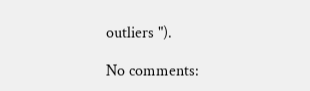outliers ").

No comments: